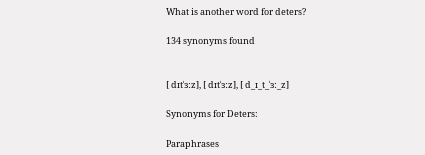What is another word for deters?

134 synonyms found


[ dɪtˈɜːz], [ dɪtˈɜːz], [ d_ɪ_t_ˈɜː_z]

Synonyms for Deters:

Paraphrases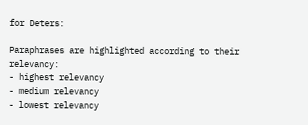for Deters:

Paraphrases are highlighted according to their relevancy:
- highest relevancy
- medium relevancy
- lowest relevancy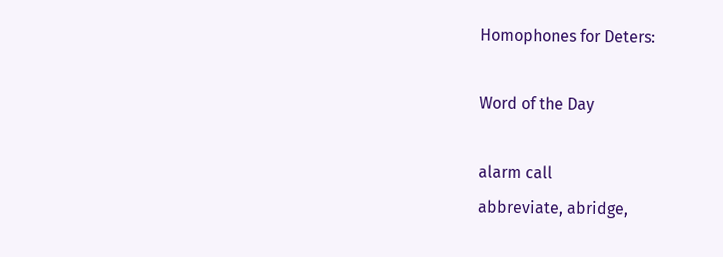Homophones for Deters:

Word of the Day

alarm call
abbreviate, abridge,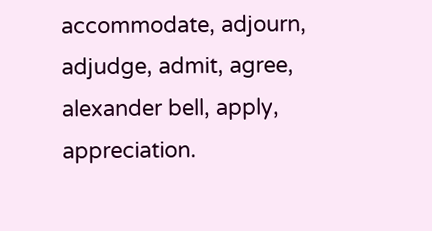accommodate, adjourn, adjudge, admit, agree, alexander bell, apply, appreciation.